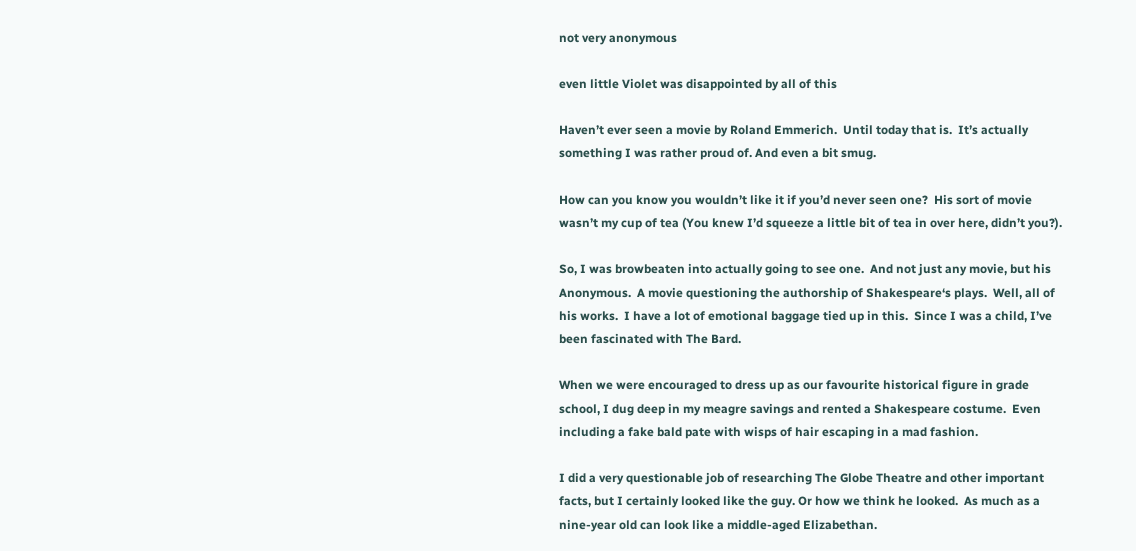not very anonymous

even little Violet was disappointed by all of this

Haven’t ever seen a movie by Roland Emmerich.  Until today that is.  It’s actually something I was rather proud of. And even a bit smug.

How can you know you wouldn’t like it if you’d never seen one?  His sort of movie wasn’t my cup of tea (You knew I’d squeeze a little bit of tea in over here, didn’t you?).

So, I was browbeaten into actually going to see one.  And not just any movie, but his Anonymous.  A movie questioning the authorship of Shakespeare‘s plays.  Well, all of his works.  I have a lot of emotional baggage tied up in this.  Since I was a child, I’ve been fascinated with The Bard.

When we were encouraged to dress up as our favourite historical figure in grade school, I dug deep in my meagre savings and rented a Shakespeare costume.  Even including a fake bald pate with wisps of hair escaping in a mad fashion.

I did a very questionable job of researching The Globe Theatre and other important facts, but I certainly looked like the guy. Or how we think he looked.  As much as a nine-year old can look like a middle-aged Elizabethan.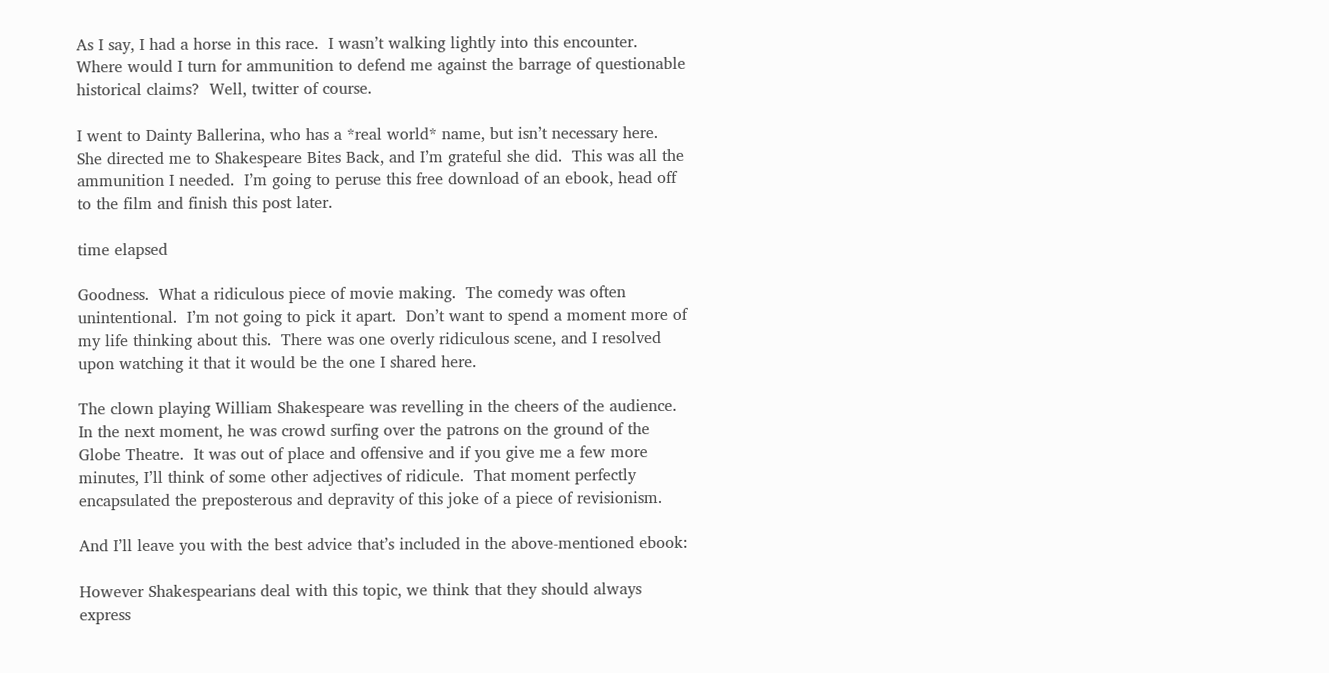As I say, I had a horse in this race.  I wasn’t walking lightly into this encounter.  Where would I turn for ammunition to defend me against the barrage of questionable historical claims?  Well, twitter of course.

I went to Dainty Ballerina, who has a *real world* name, but isn’t necessary here.  She directed me to Shakespeare Bites Back, and I’m grateful she did.  This was all the ammunition I needed.  I’m going to peruse this free download of an ebook, head off to the film and finish this post later.

time elapsed

Goodness.  What a ridiculous piece of movie making.  The comedy was often unintentional.  I’m not going to pick it apart.  Don’t want to spend a moment more of my life thinking about this.  There was one overly ridiculous scene, and I resolved upon watching it that it would be the one I shared here.

The clown playing William Shakespeare was revelling in the cheers of the audience.  In the next moment, he was crowd surfing over the patrons on the ground of the Globe Theatre.  It was out of place and offensive and if you give me a few more minutes, I’ll think of some other adjectives of ridicule.  That moment perfectly encapsulated the preposterous and depravity of this joke of a piece of revisionism.

And I’ll leave you with the best advice that’s included in the above-mentioned ebook:

However Shakespearians deal with this topic, we think that they should always express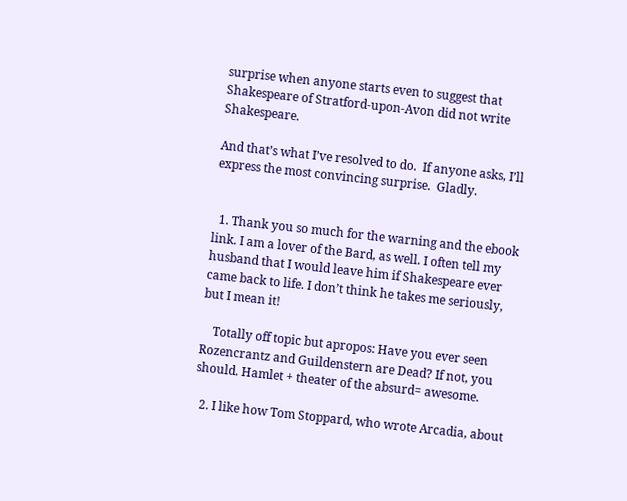surprise when anyone starts even to suggest that Shakespeare of Stratford-upon-Avon did not write Shakespeare.

And that’s what I’ve resolved to do.  If anyone asks, I’ll express the most convincing surprise.  Gladly.


  1. Thank you so much for the warning and the ebook link. I am a lover of the Bard, as well. I often tell my husband that I would leave him if Shakespeare ever came back to life. I don’t think he takes me seriously, but I mean it!

    Totally off topic but apropos: Have you ever seen Rozencrantz and Guildenstern are Dead? If not, you should. Hamlet + theater of the absurd= awesome.

  2. I like how Tom Stoppard, who wrote Arcadia, about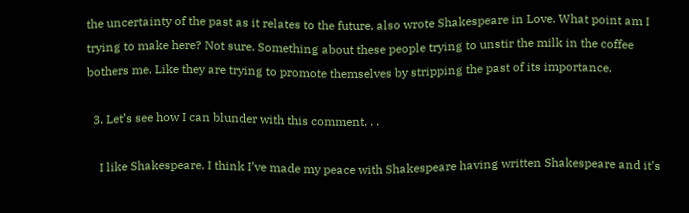the uncertainty of the past as it relates to the future, also wrote Shakespeare in Love. What point am I trying to make here? Not sure. Something about these people trying to unstir the milk in the coffee bothers me. Like they are trying to promote themselves by stripping the past of its importance.

  3. Let’s see how I can blunder with this comment. . .

    I like Shakespeare. I think I’ve made my peace with Shakespeare having written Shakespeare and it’s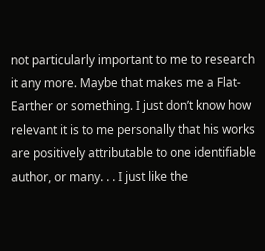not particularly important to me to research it any more. Maybe that makes me a Flat-Earther or something. I just don’t know how relevant it is to me personally that his works are positively attributable to one identifiable author, or many. . . I just like the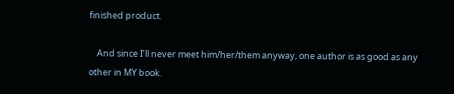finished product.

    And since I’ll never meet him/her/them anyway, one author is as good as any other in MY book.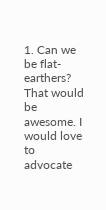1. Can we be flat-earthers? That would be awesome. I would love to advocate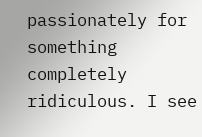passionately for something completely ridiculous. I see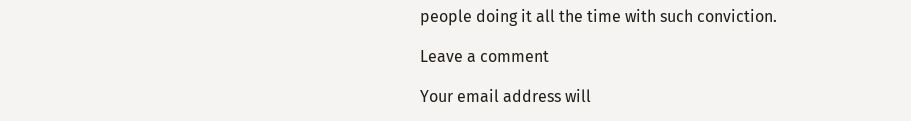people doing it all the time with such conviction.

Leave a comment

Your email address will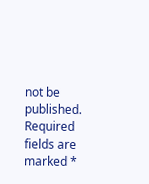not be published. Required fields are marked *